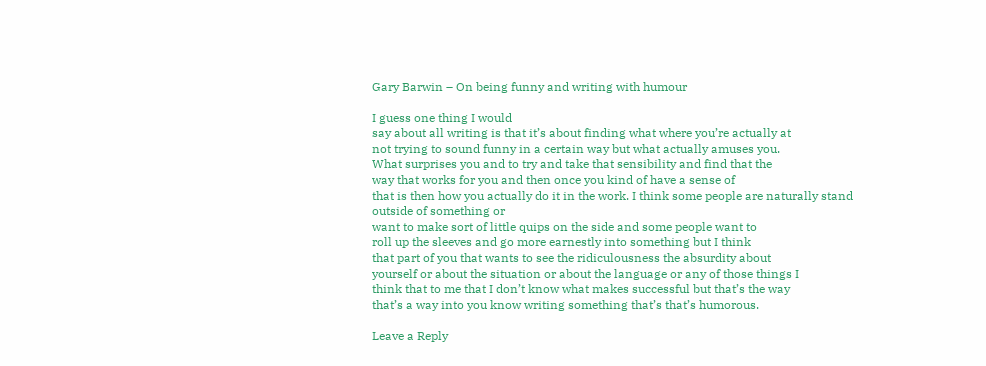Gary Barwin – On being funny and writing with humour

I guess one thing I would
say about all writing is that it’s about finding what where you’re actually at
not trying to sound funny in a certain way but what actually amuses you.
What surprises you and to try and take that sensibility and find that the
way that works for you and then once you kind of have a sense of
that is then how you actually do it in the work. I think some people are naturally stand outside of something or
want to make sort of little quips on the side and some people want to
roll up the sleeves and go more earnestly into something but I think
that part of you that wants to see the ridiculousness the absurdity about
yourself or about the situation or about the language or any of those things I
think that to me that I don’t know what makes successful but that’s the way
that’s a way into you know writing something that’s that’s humorous.

Leave a Reply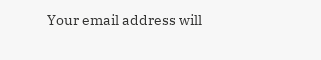Your email address will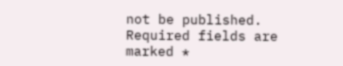not be published. Required fields are marked *